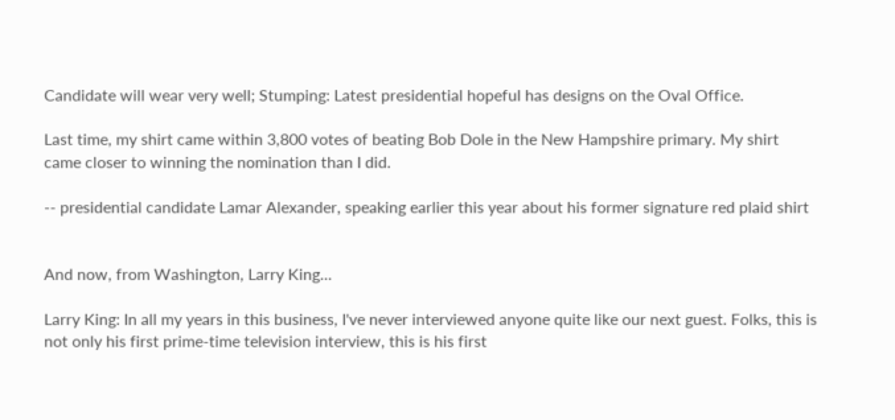Candidate will wear very well; Stumping: Latest presidential hopeful has designs on the Oval Office.

Last time, my shirt came within 3,800 votes of beating Bob Dole in the New Hampshire primary. My shirt came closer to winning the nomination than I did.

-- presidential candidate Lamar Alexander, speaking earlier this year about his former signature red plaid shirt


And now, from Washington, Larry King...

Larry King: In all my years in this business, I've never interviewed anyone quite like our next guest. Folks, this is not only his first prime-time television interview, this is his first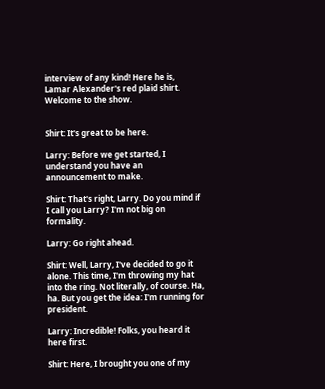interview of any kind! Here he is, Lamar Alexander's red plaid shirt. Welcome to the show.


Shirt: It's great to be here.

Larry: Before we get started, I understand you have an announcement to make.

Shirt: That's right, Larry. Do you mind if I call you Larry? I'm not big on formality.

Larry: Go right ahead.

Shirt: Well, Larry, I've decided to go it alone. This time, I'm throwing my hat into the ring. Not literally, of course. Ha, ha. But you get the idea: I'm running for president.

Larry: Incredible! Folks, you heard it here first.

Shirt: Here, I brought you one of my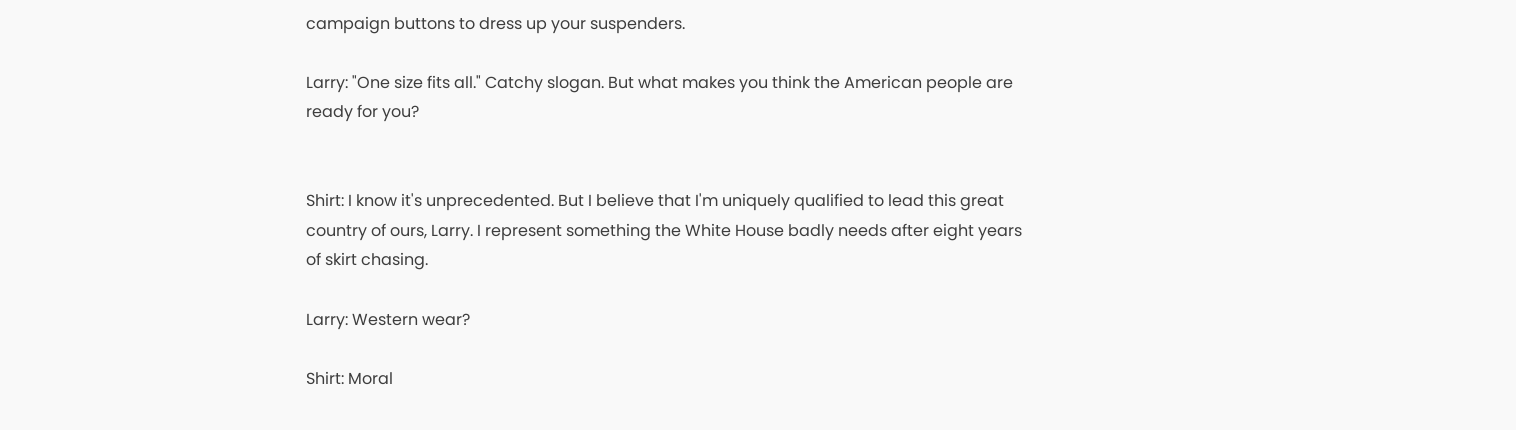campaign buttons to dress up your suspenders.

Larry: "One size fits all." Catchy slogan. But what makes you think the American people are ready for you?


Shirt: I know it's unprecedented. But I believe that I'm uniquely qualified to lead this great country of ours, Larry. I represent something the White House badly needs after eight years of skirt chasing.

Larry: Western wear?

Shirt: Moral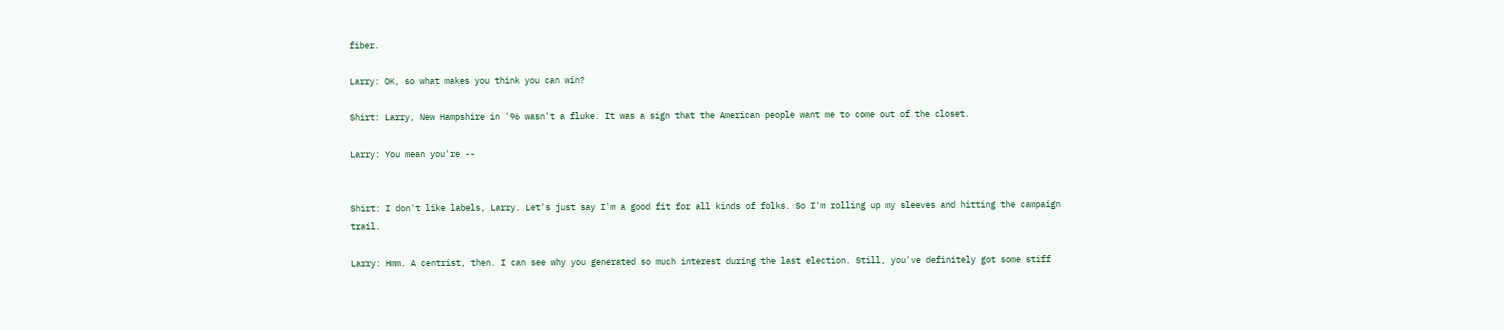fiber.

Larry: OK, so what makes you think you can win?

Shirt: Larry, New Hampshire in '96 wasn't a fluke. It was a sign that the American people want me to come out of the closet.

Larry: You mean you're --


Shirt: I don't like labels, Larry. Let's just say I'm a good fit for all kinds of folks. So I'm rolling up my sleeves and hitting the campaign trail.

Larry: Hmm. A centrist, then. I can see why you generated so much interest during the last election. Still, you've definitely got some stiff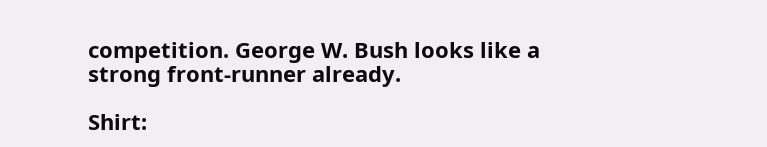competition. George W. Bush looks like a strong front-runner already.

Shirt: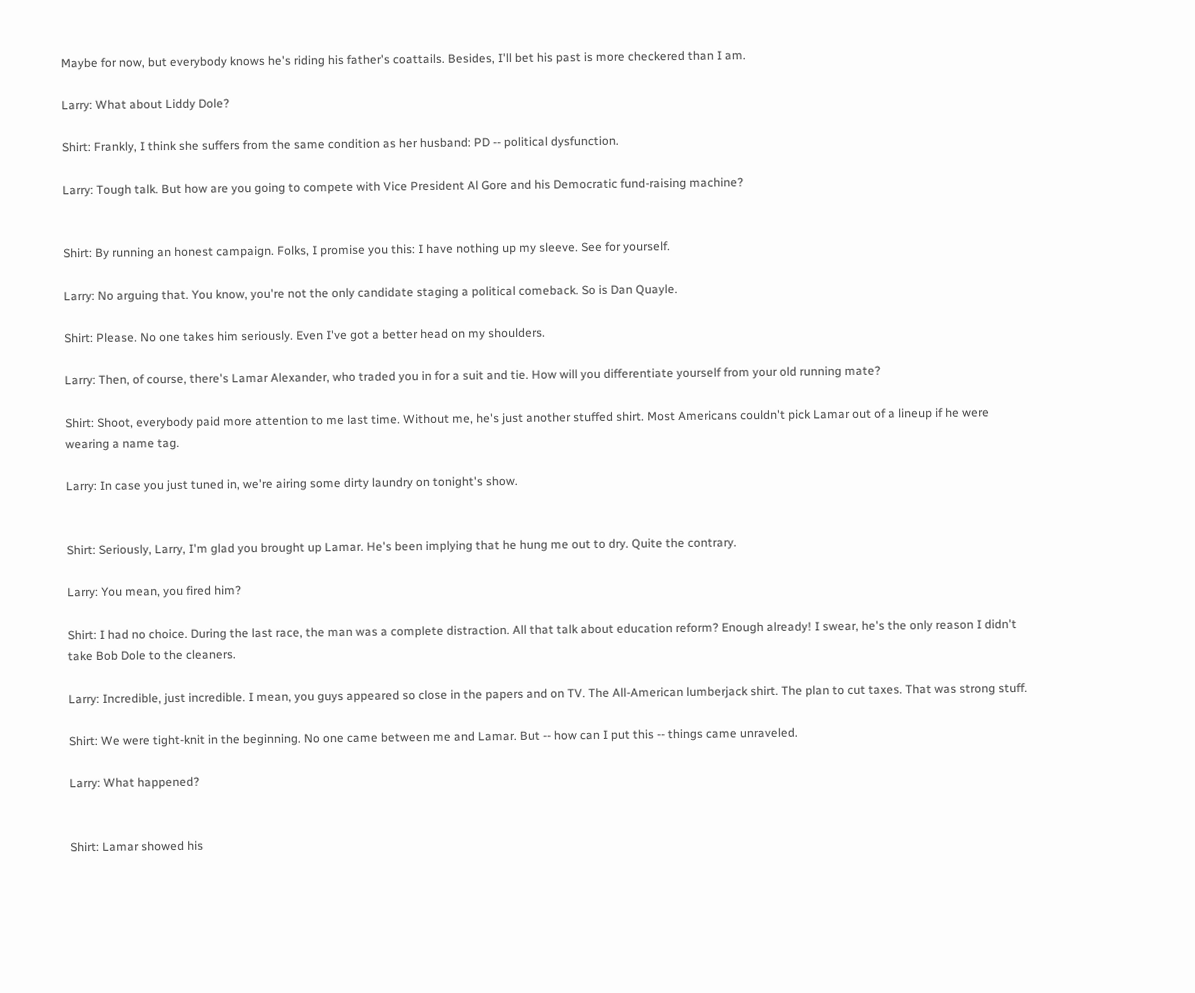Maybe for now, but everybody knows he's riding his father's coattails. Besides, I'll bet his past is more checkered than I am.

Larry: What about Liddy Dole?

Shirt: Frankly, I think she suffers from the same condition as her husband: PD -- political dysfunction.

Larry: Tough talk. But how are you going to compete with Vice President Al Gore and his Democratic fund-raising machine?


Shirt: By running an honest campaign. Folks, I promise you this: I have nothing up my sleeve. See for yourself.

Larry: No arguing that. You know, you're not the only candidate staging a political comeback. So is Dan Quayle.

Shirt: Please. No one takes him seriously. Even I've got a better head on my shoulders.

Larry: Then, of course, there's Lamar Alexander, who traded you in for a suit and tie. How will you differentiate yourself from your old running mate?

Shirt: Shoot, everybody paid more attention to me last time. Without me, he's just another stuffed shirt. Most Americans couldn't pick Lamar out of a lineup if he were wearing a name tag.

Larry: In case you just tuned in, we're airing some dirty laundry on tonight's show.


Shirt: Seriously, Larry, I'm glad you brought up Lamar. He's been implying that he hung me out to dry. Quite the contrary.

Larry: You mean, you fired him?

Shirt: I had no choice. During the last race, the man was a complete distraction. All that talk about education reform? Enough already! I swear, he's the only reason I didn't take Bob Dole to the cleaners.

Larry: Incredible, just incredible. I mean, you guys appeared so close in the papers and on TV. The All-American lumberjack shirt. The plan to cut taxes. That was strong stuff.

Shirt: We were tight-knit in the beginning. No one came between me and Lamar. But -- how can I put this -- things came unraveled.

Larry: What happened?


Shirt: Lamar showed his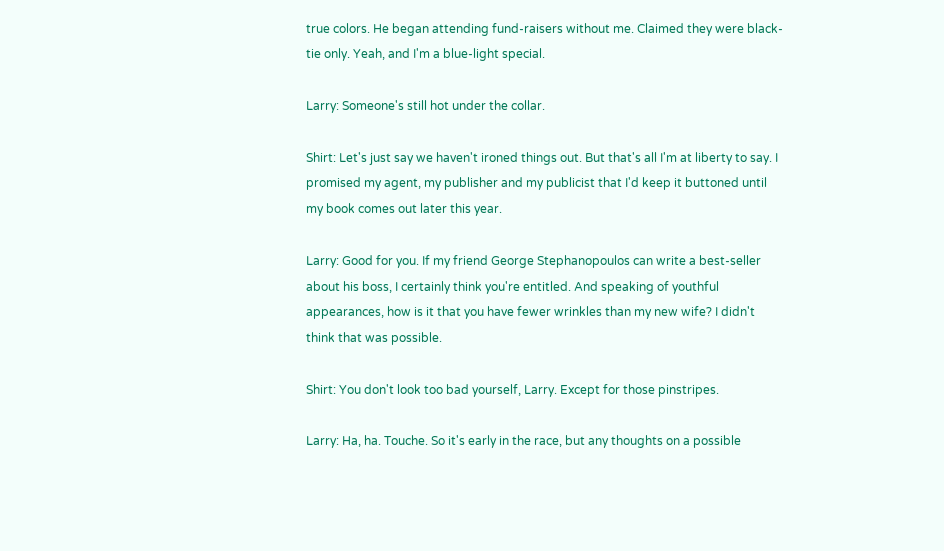true colors. He began attending fund-raisers without me. Claimed they were black-tie only. Yeah, and I'm a blue-light special.

Larry: Someone's still hot under the collar.

Shirt: Let's just say we haven't ironed things out. But that's all I'm at liberty to say. I promised my agent, my publisher and my publicist that I'd keep it buttoned until my book comes out later this year.

Larry: Good for you. If my friend George Stephanopoulos can write a best-seller about his boss, I certainly think you're entitled. And speaking of youthful appearances, how is it that you have fewer wrinkles than my new wife? I didn't think that was possible.

Shirt: You don't look too bad yourself, Larry. Except for those pinstripes.

Larry: Ha, ha. Touche. So it's early in the race, but any thoughts on a possible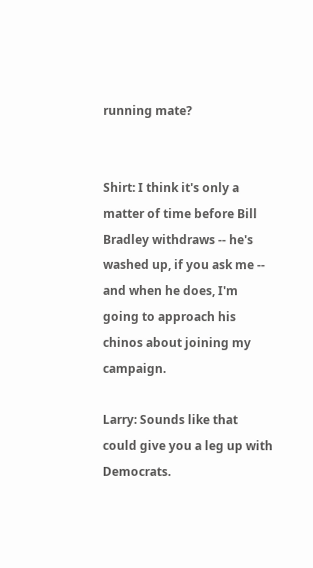running mate?


Shirt: I think it's only a matter of time before Bill Bradley withdraws -- he's washed up, if you ask me -- and when he does, I'm going to approach his chinos about joining my campaign.

Larry: Sounds like that could give you a leg up with Democrats.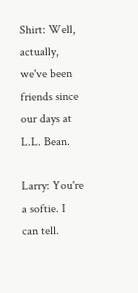Shirt: Well, actually, we've been friends since our days at L.L. Bean.

Larry: You're a softie. I can tell.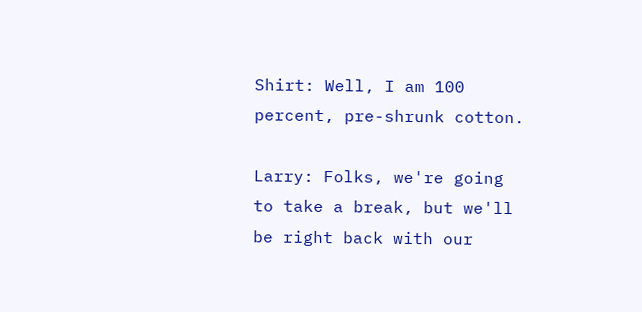Shirt: Well, I am 100 percent, pre-shrunk cotton.

Larry: Folks, we're going to take a break, but we'll be right back with our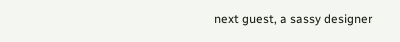next guest, a sassy designer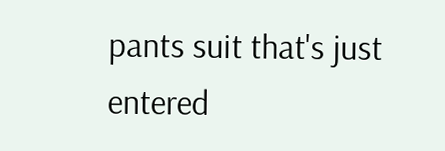pants suit that's just entered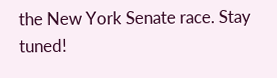the New York Senate race. Stay tuned!